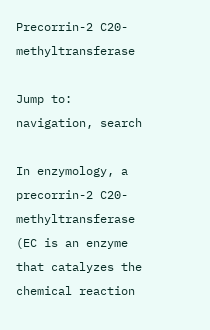Precorrin-2 C20-methyltransferase

Jump to: navigation, search

In enzymology, a precorrin-2 C20-methyltransferase (EC is an enzyme that catalyzes the chemical reaction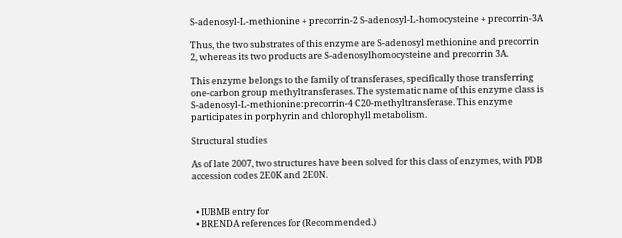S-adenosyl-L-methionine + precorrin-2 S-adenosyl-L-homocysteine + precorrin-3A

Thus, the two substrates of this enzyme are S-adenosyl methionine and precorrin 2, whereas its two products are S-adenosylhomocysteine and precorrin 3A.

This enzyme belongs to the family of transferases, specifically those transferring one-carbon group methyltransferases. The systematic name of this enzyme class is S-adenosyl-L-methionine:precorrin-4 C20-methyltransferase. This enzyme participates in porphyrin and chlorophyll metabolism.

Structural studies

As of late 2007, two structures have been solved for this class of enzymes, with PDB accession codes 2E0K and 2E0N.


  • IUBMB entry for
  • BRENDA references for (Recommended.)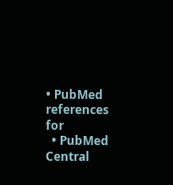• PubMed references for
  • PubMed Central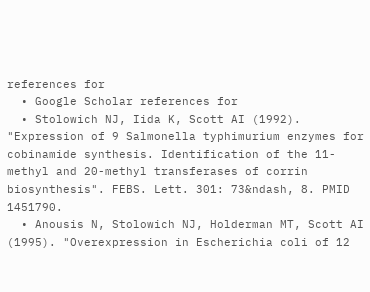references for
  • Google Scholar references for
  • Stolowich NJ, Iida K, Scott AI (1992). "Expression of 9 Salmonella typhimurium enzymes for cobinamide synthesis. Identification of the 11-methyl and 20-methyl transferases of corrin biosynthesis". FEBS. Lett. 301: 73&ndash, 8. PMID 1451790.
  • Anousis N, Stolowich NJ, Holderman MT, Scott AI (1995). "Overexpression in Escherichia coli of 12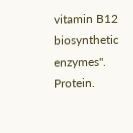vitamin B12 biosynthetic enzymes". Protein.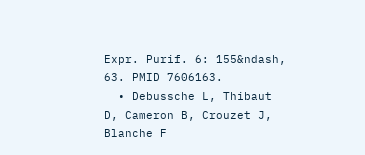Expr. Purif. 6: 155&ndash, 63. PMID 7606163.
  • Debussche L, Thibaut D, Cameron B, Crouzet J, Blanche F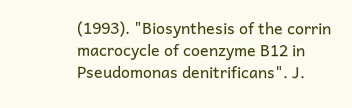(1993). "Biosynthesis of the corrin macrocycle of coenzyme B12 in Pseudomonas denitrificans". J.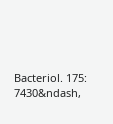Bacteriol. 175: 7430&ndash,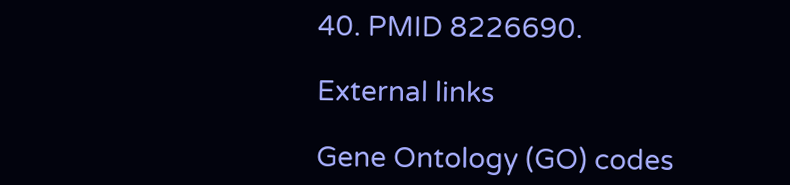40. PMID 8226690.

External links

Gene Ontology (GO) codes